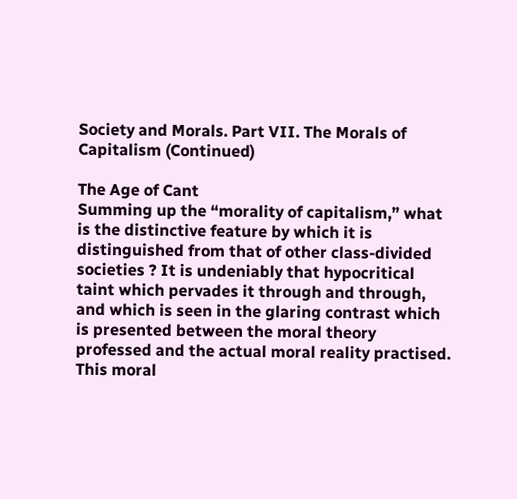Society and Morals. Part VII. The Morals of Capitalism (Continued)

The Age of Cant
Summing up the “morality of capitalism,” what is the distinctive feature by which it is distinguished from that of other class-divided societies ? It is undeniably that hypocritical taint which pervades it through and through, and which is seen in the glaring contrast which is presented between the moral theory professed and the actual moral reality practised. This moral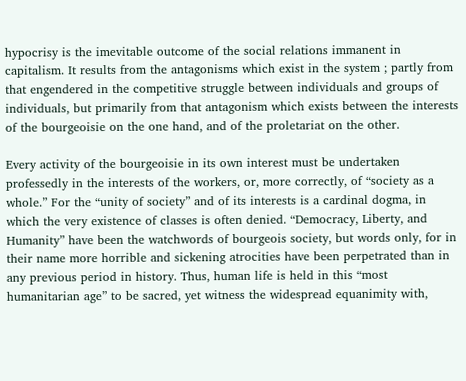hypocrisy is the imevitable outcome of the social relations immanent in capitalism. It results from the antagonisms which exist in the system ; partly from that engendered in the competitive struggle between individuals and groups of individuals, but primarily from that antagonism which exists between the interests of the bourgeoisie on the one hand, and of the proletariat on the other.

Every activity of the bourgeoisie in its own interest must be undertaken professedly in the interests of the workers, or, more correctly, of “society as a whole.” For the “unity of society” and of its interests is a cardinal dogma, in which the very existence of classes is often denied. “Democracy, Liberty, and Humanity” have been the watchwords of bourgeois society, but words only, for in their name more horrible and sickening atrocities have been perpetrated than in any previous period in history. Thus, human life is held in this “most humanitarian age” to be sacred, yet witness the widespread equanimity with,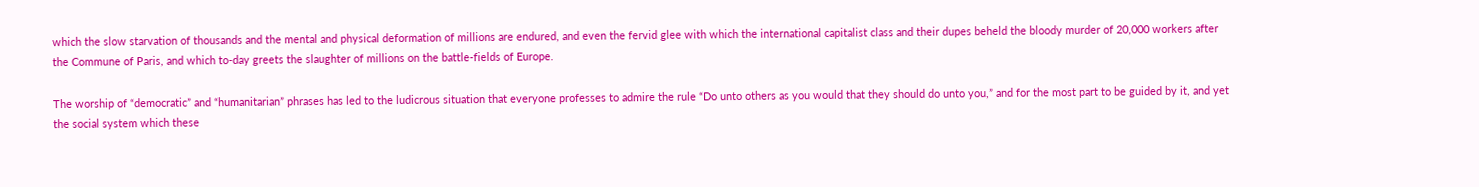which the slow starvation of thousands and the mental and physical deformation of millions are endured, and even the fervid glee with which the international capitalist class and their dupes beheld the bloody murder of 20,000 workers after the Commune of Paris, and which to-day greets the slaughter of millions on the battle-fields of Europe.

The worship of “democratic” and “humanitarian” phrases has led to the ludicrous situation that everyone professes to admire the rule “Do unto others as you would that they should do unto you,” and for the most part to be guided by it, and yet the social system which these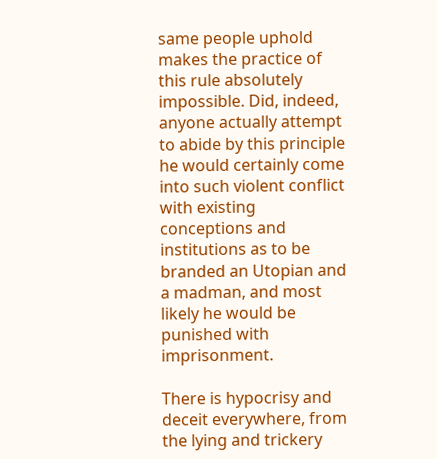same people uphold makes the practice of this rule absolutely impossible. Did, indeed, anyone actually attempt to abide by this principle he would certainly come into such violent conflict with existing conceptions and institutions as to be branded an Utopian and a madman, and most likely he would be punished with imprisonment.

There is hypocrisy and deceit everywhere, from the lying and trickery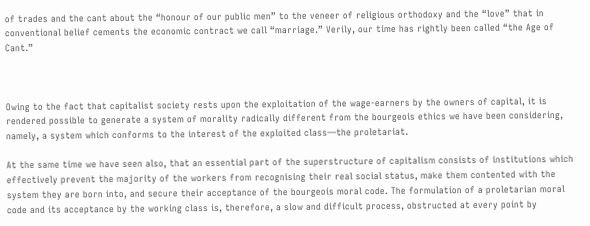of trades and the cant about the “honour of our public men” to the veneer of religious orthodoxy and the “love” that in conventional belief cements the economic contract we call “marriage.” Verily, our time has rightly been called “the Age of Cant.”



Owing to the fact that capitalist society rests upon the exploitation of the wage-earners by the owners of capital, it is rendered possible to generate a system of morality radically different from the bourgeois ethics we have been considering, namely, a system which conforms to the interest of the exploited class—the proletariat.

At the same time we have seen also, that an essential part of the superstructure of capitalism consists of institutions which effectively prevent the majority of the workers from recognising their real social status, make them contented with the system they are born into, and secure their acceptance of the bourgeois moral code. The formulation of a proletarian moral code and its acceptance by the working class is, therefore, a slow and difficult process, obstructed at every point by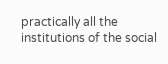practically all the institutions of the social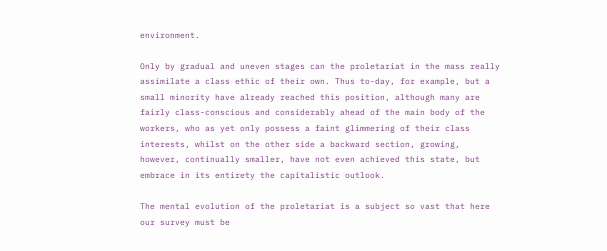environment.

Only by gradual and uneven stages can the proletariat in the mass really assimilate a class ethic of their own. Thus to-day, for example, but a small minority have already reached this position, although many are fairly class-conscious and considerably ahead of the main body of the workers, who as yet only possess a faint glimmering of their class interests, whilst on the other side a backward section, growing, however, continually smaller, have not even achieved this state, but embrace in its entirety the capitalistic outlook.

The mental evolution of the proletariat is a subject so vast that here our survey must be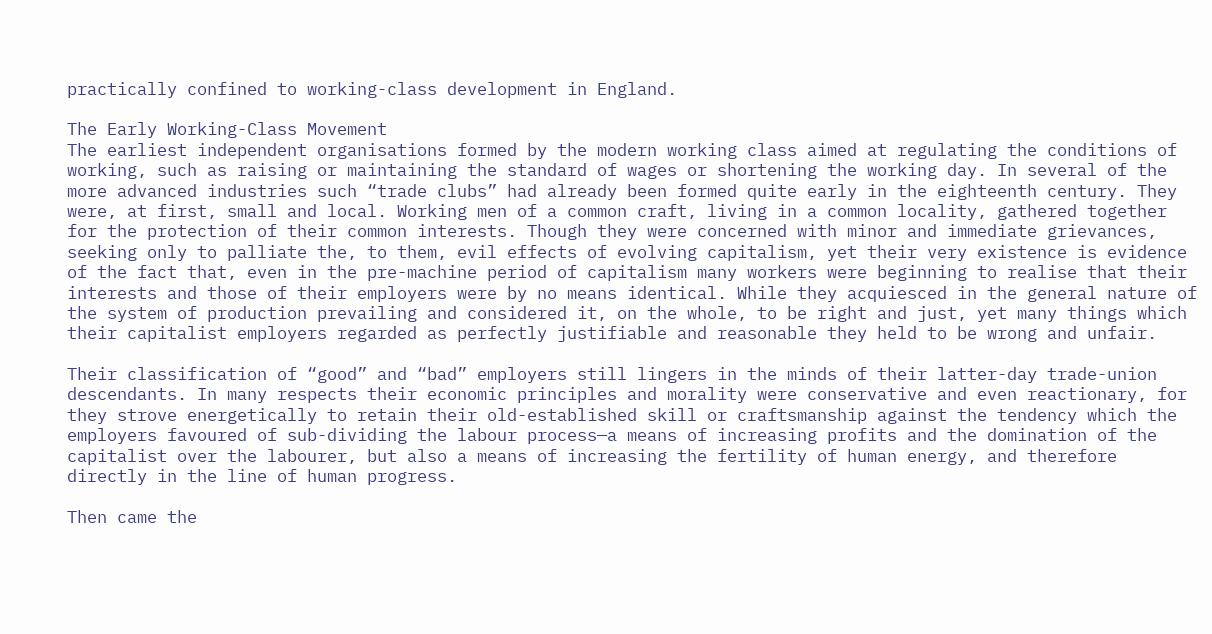practically confined to working-class development in England.

The Early Working-Class Movement
The earliest independent organisations formed by the modern working class aimed at regulating the conditions of working, such as raising or maintaining the standard of wages or shortening the working day. In several of the more advanced industries such “trade clubs” had already been formed quite early in the eighteenth century. They were, at first, small and local. Working men of a common craft, living in a common locality, gathered together for the protection of their common interests. Though they were concerned with minor and immediate grievances, seeking only to palliate the, to them, evil effects of evolving capitalism, yet their very existence is evidence of the fact that, even in the pre-machine period of capitalism many workers were beginning to realise that their interests and those of their employers were by no means identical. While they acquiesced in the general nature of the system of production prevailing and considered it, on the whole, to be right and just, yet many things which their capitalist employers regarded as perfectly justifiable and reasonable they held to be wrong and unfair.

Their classification of “good” and “bad” employers still lingers in the minds of their latter-day trade-union descendants. In many respects their economic principles and morality were conservative and even reactionary, for they strove energetically to retain their old-established skill or craftsmanship against the tendency which the employers favoured of sub-dividing the labour process—a means of increasing profits and the domination of the capitalist over the labourer, but also a means of increasing the fertility of human energy, and therefore directly in the line of human progress.

Then came the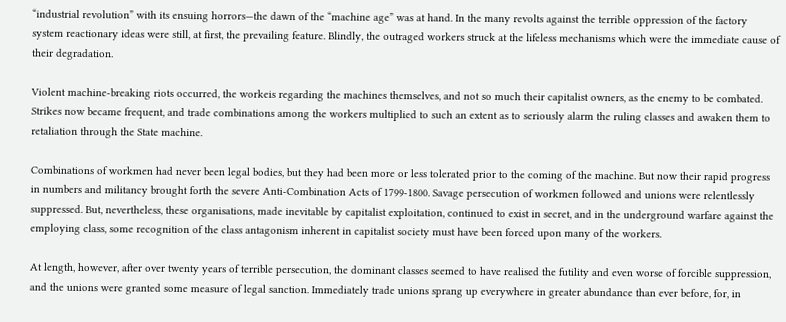“industrial revolution” with its ensuing horrors—the dawn of the “machine age” was at hand. In the many revolts against the terrible oppression of the factory system reactionary ideas were still, at first, the prevailing feature. Blindly, the outraged workers struck at the lifeless mechanisms which were the immediate cause of their degradation.

Violent machine-breaking riots occurred, the workeis regarding the machines themselves, and not so much their capitalist owners, as the enemy to be combated. Strikes now became frequent, and trade combinations among the workers multiplied to such an extent as to seriously alarm the ruling classes and awaken them to retaliation through the State machine.

Combinations of workmen had never been legal bodies, but they had been more or less tolerated prior to the coming of the machine. But now their rapid progress in numbers and militancy brought forth the severe Anti-Combination Acts of 1799-1800. Savage persecution of workmen followed and unions were relentlessly suppressed. But, nevertheless, these organisations, made inevitable by capitalist exploitation, continued to exist in secret, and in the underground warfare against the employing class, some recognition of the class antagonism inherent in capitalist society must have been forced upon many of the workers.

At length, however, after over twenty years of terrible persecution, the dominant classes seemed to have realised the futility and even worse of forcible suppression, and the unions were granted some measure of legal sanction. Immediately trade unions sprang up everywhere in greater abundance than ever before, for, in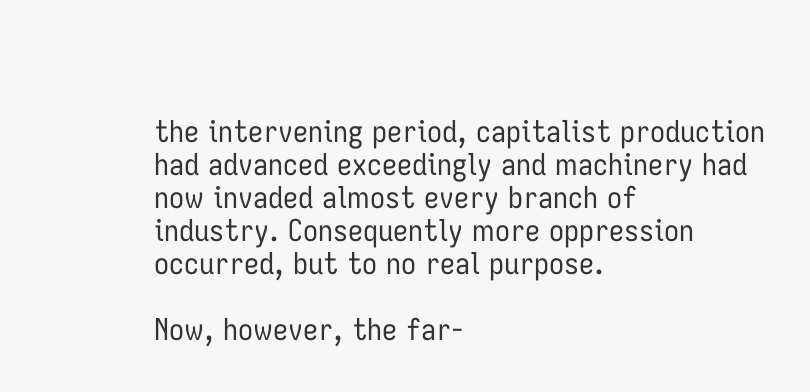the intervening period, capitalist production had advanced exceedingly and machinery had now invaded almost every branch of industry. Consequently more oppression occurred, but to no real purpose.

Now, however, the far-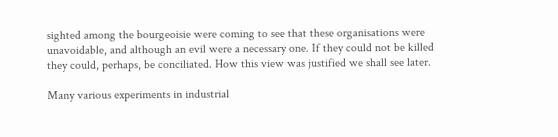sighted among the bourgeoisie were coming to see that these organisations were unavoidable, and although an evil were a necessary one. If they could not be killed they could, perhaps, be conciliated. How this view was justified we shall see later.

Many various experiments in industrial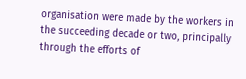organisation were made by the workers in the succeeding decade or two, principally through the efforts of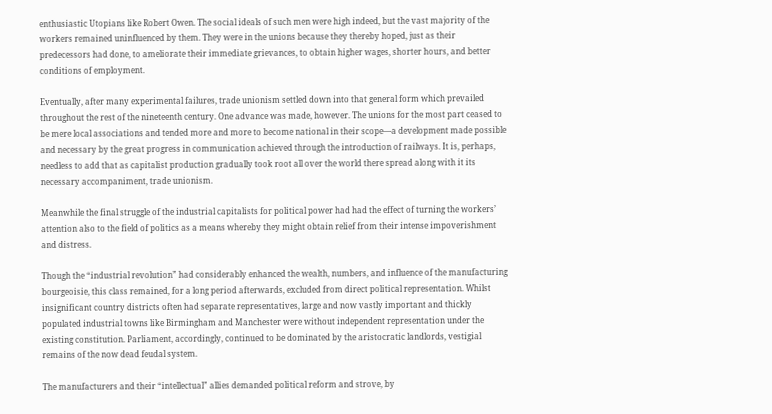enthusiastic Utopians like Robert Owen. The social ideals of such men were high indeed, but the vast majority of the workers remained uninfluenced by them. They were in the unions because they thereby hoped, just as their predecessors had done, to ameliorate their immediate grievances, to obtain higher wages, shorter hours, and better conditions of employment.

Eventually, after many experimental failures, trade unionism settled down into that general form which prevailed throughout the rest of the nineteenth century. One advance was made, however. The unions for the most part ceased to be mere local associations and tended more and more to become national in their scope—a development made possible and necessary by the great progress in communication achieved through the introduction of railways. It is, perhaps, needless to add that as capitalist production gradually took root all over the world there spread along with it its necessary accompaniment, trade unionism.

Meanwhile the final struggle of the industrial capitalists for political power had had the effect of turning the workers’ attention also to the field of politics as a means whereby they might obtain relief from their intense impoverishment and distress.

Though the “industrial revolution” had considerably enhanced the wealth, numbers, and influence of the manufacturing bourgeoisie, this class remained, for a long period afterwards, excluded from direct political representation. Whilst insignificant country districts often had separate representatives, large and now vastly important and thickly populated industrial towns like Birmingham and Manchester were without independent representation under the existing constitution. Parliament, accordingly, continued to be dominated by the aristocratic landlords, vestigial remains of the now dead feudal system.

The manufacturers and their “intellectual” allies demanded political reform and strove, by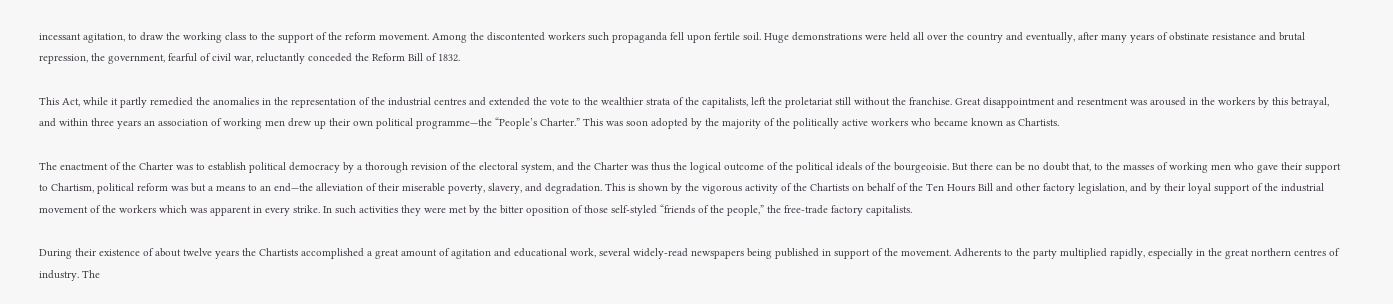incessant agitation, to draw the working class to the support of the reform movement. Among the discontented workers such propaganda fell upon fertile soil. Huge demonstrations were held all over the country and eventually, after many years of obstinate resistance and brutal repression, the government, fearful of civil war, reluctantly conceded the Reform Bill of 1832.

This Act, while it partly remedied the anomalies in the representation of the industrial centres and extended the vote to the wealthier strata of the capitalists, left the proletariat still without the franchise. Great disappointment and resentment was aroused in the workers by this betrayal, and within three years an association of working men drew up their own political programme—the “People’s Charter.” This was soon adopted by the majority of the politically active workers who became known as Chartists.

The enactment of the Charter was to establish political democracy by a thorough revision of the electoral system, and the Charter was thus the logical outcome of the political ideals of the bourgeoisie. But there can be no doubt that, to the masses of working men who gave their support to Chartism, political reform was but a means to an end—the alleviation of their miserable poverty, slavery, and degradation. This is shown by the vigorous activity of the Chartists on behalf of the Ten Hours Bill and other factory legislation, and by their loyal support of the industrial movement of the workers which was apparent in every strike. In such activities they were met by the bitter oposition of those self-styled “friends of the people,” the free-trade factory capitalists.

During their existence of about twelve years the Chartists accomplished a great amount of agitation and educational work, several widely-read newspapers being published in support of the movement. Adherents to the party multiplied rapidly, especially in the great northern centres of industry. The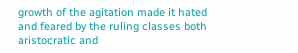growth of the agitation made it hated and feared by the ruling classes both aristocratic and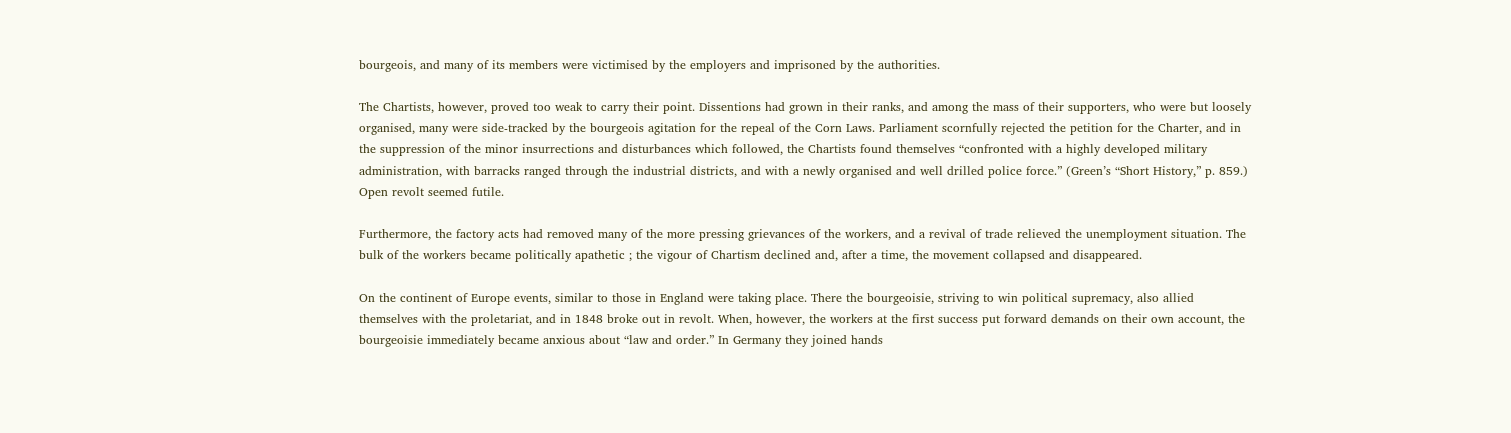bourgeois, and many of its members were victimised by the employers and imprisoned by the authorities.

The Chartists, however, proved too weak to carry their point. Dissentions had grown in their ranks, and among the mass of their supporters, who were but loosely organised, many were side-tracked by the bourgeois agitation for the repeal of the Corn Laws. Parliament scornfully rejected the petition for the Charter, and in the suppression of the minor insurrections and disturbances which followed, the Chartists found themselves “confronted with a highly developed military administration, with barracks ranged through the industrial districts, and with a newly organised and well drilled police force.” (Green’s “Short History,” p. 859.) Open revolt seemed futile.

Furthermore, the factory acts had removed many of the more pressing grievances of the workers, and a revival of trade relieved the unemployment situation. The bulk of the workers became politically apathetic ; the vigour of Chartism declined and, after a time, the movement collapsed and disappeared.

On the continent of Europe events, similar to those in England were taking place. There the bourgeoisie, striving to win political supremacy, also allied themselves with the proletariat, and in 1848 broke out in revolt. When, however, the workers at the first success put forward demands on their own account, the bourgeoisie immediately became anxious about “law and order.” In Germany they joined hands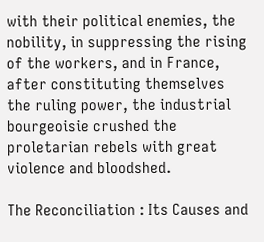with their political enemies, the nobility, in suppressing the rising of the workers, and in France, after constituting themselves the ruling power, the industrial bourgeoisie crushed the proletarian rebels with great violence and bloodshed.

The Reconciliation : Its Causes and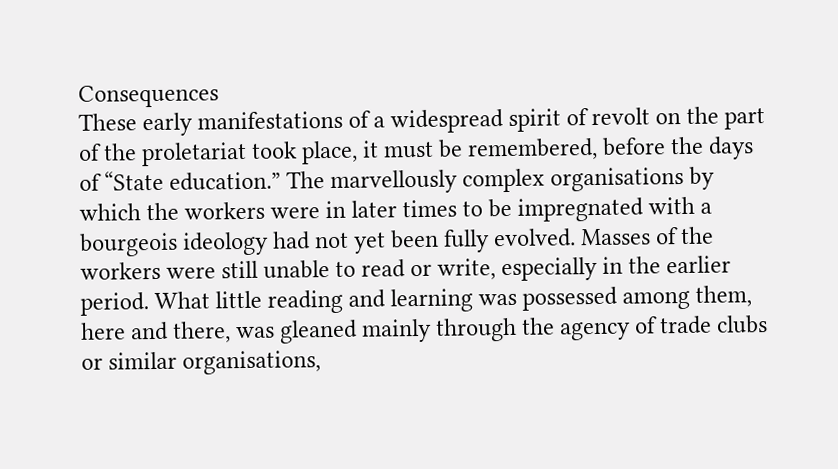Consequences
These early manifestations of a widespread spirit of revolt on the part of the proletariat took place, it must be remembered, before the days of “State education.” The marvellously complex organisations by which the workers were in later times to be impregnated with a bourgeois ideology had not yet been fully evolved. Masses of the workers were still unable to read or write, especially in the earlier period. What little reading and learning was possessed among them, here and there, was gleaned mainly through the agency of trade clubs or similar organisations,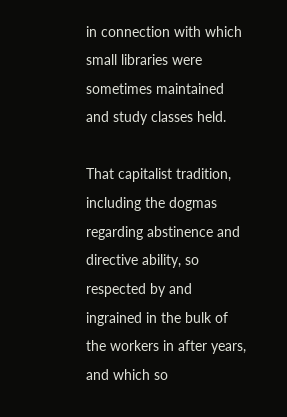in connection with which small libraries were sometimes maintained and study classes held.

That capitalist tradition, including the dogmas regarding abstinence and directive ability, so respected by and ingrained in the bulk of the workers in after years, and which so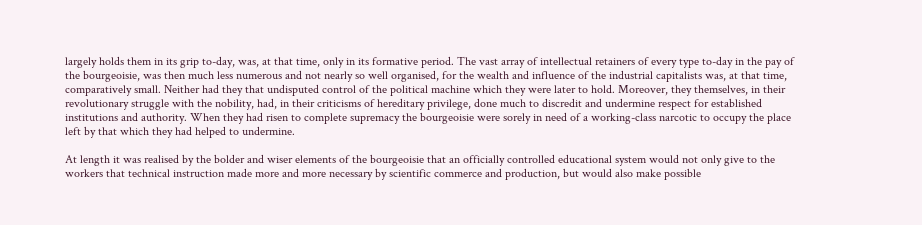largely holds them in its grip to-day, was, at that time, only in its formative period. The vast array of intellectual retainers of every type to-day in the pay of the bourgeoisie, was then much less numerous and not nearly so well organised, for the wealth and influence of the industrial capitalists was, at that time, comparatively small. Neither had they that undisputed control of the political machine which they were later to hold. Moreover, they themselves, in their revolutionary struggle with the nobility, had, in their criticisms of hereditary privilege, done much to discredit and undermine respect for established institutions and authority. When they had risen to complete supremacy the bourgeoisie were sorely in need of a working-class narcotic to occupy the place left by that which they had helped to undermine.

At length it was realised by the bolder and wiser elements of the bourgeoisie that an officially controlled educational system would not only give to the workers that technical instruction made more and more necessary by scientific commerce and production, but would also make possible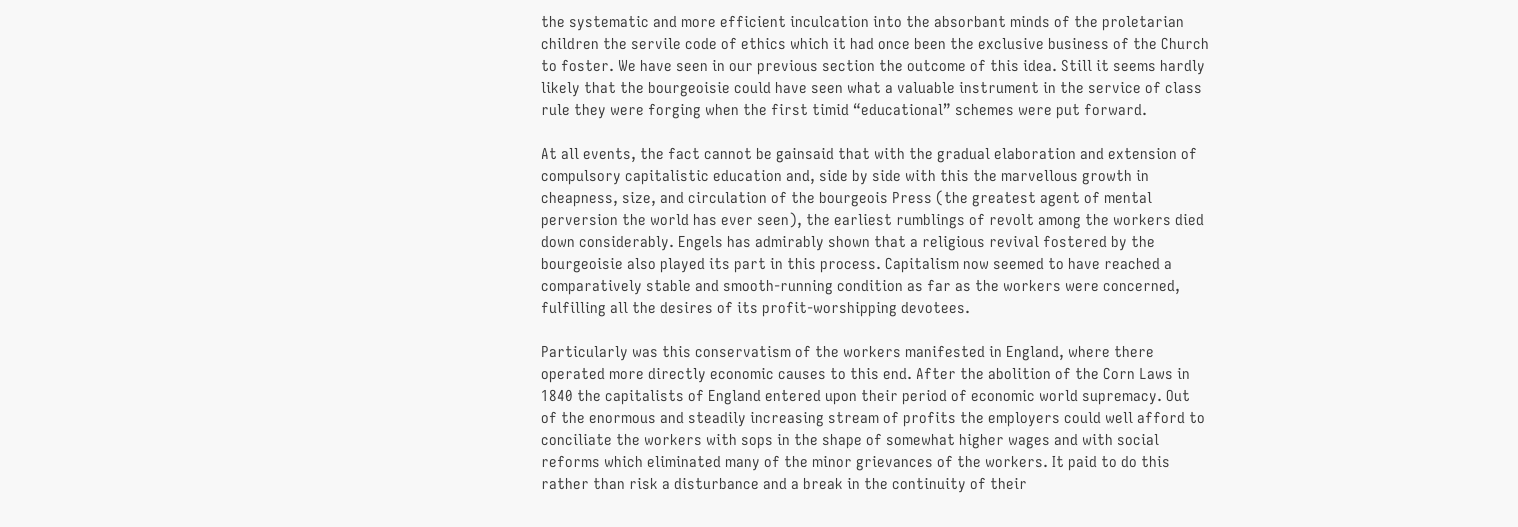the systematic and more efficient inculcation into the absorbant minds of the proletarian children the servile code of ethics which it had once been the exclusive business of the Church to foster. We have seen in our previous section the outcome of this idea. Still it seems hardly likely that the bourgeoisie could have seen what a valuable instrument in the service of class rule they were forging when the first timid “educational” schemes were put forward.

At all events, the fact cannot be gainsaid that with the gradual elaboration and extension of compulsory capitalistic education and, side by side with this the marvellous growth in cheapness, size, and circulation of the bourgeois Press (the greatest agent of mental perversion the world has ever seen), the earliest rumblings of revolt among the workers died down considerably. Engels has admirably shown that a religious revival fostered by the bourgeoisie also played its part in this process. Capitalism now seemed to have reached a comparatively stable and smooth-running condition as far as the workers were concerned, fulfilling all the desires of its profit-worshipping devotees.

Particularly was this conservatism of the workers manifested in England, where there operated more directly economic causes to this end. After the abolition of the Corn Laws in 1840 the capitalists of England entered upon their period of economic world supremacy. Out of the enormous and steadily increasing stream of profits the employers could well afford to conciliate the workers with sops in the shape of somewhat higher wages and with social reforms which eliminated many of the minor grievances of the workers. It paid to do this rather than risk a disturbance and a break in the continuity of their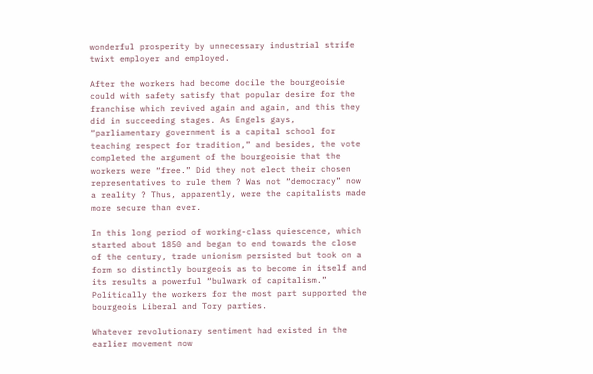wonderful prosperity by unnecessary industrial strife twixt employer and employed.

After the workers had become docile the bourgeoisie could with safety satisfy that popular desire for the franchise which revived again and again, and this they did in succeeding stages. As Engels gays, “parliamentary government is a capital school for teaching respect for tradition,” and besides, the vote completed the argument of the bourgeoisie that the workers were “free.” Did they not elect their chosen representatives to rule them ? Was not “democracy” now a reality ? Thus, apparently, were the capitalists made more secure than ever.

In this long period of working-class quiescence, which started about 1850 and began to end towards the close of the century, trade unionism persisted but took on a form so distinctly bourgeois as to become in itself and its results a powerful “bulwark of capitalism.” Politically the workers for the most part supported the bourgeois Liberal and Tory parties.

Whatever revolutionary sentiment had existed in the earlier movement now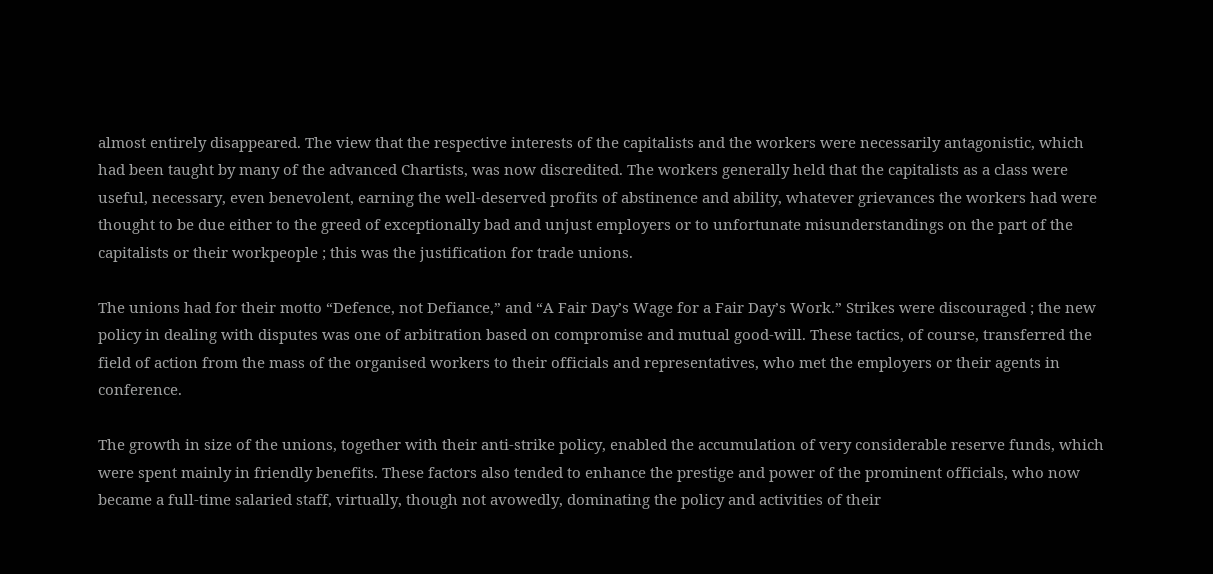almost entirely disappeared. The view that the respective interests of the capitalists and the workers were necessarily antagonistic, which had been taught by many of the advanced Chartists, was now discredited. The workers generally held that the capitalists as a class were useful, necessary, even benevolent, earning the well-deserved profits of abstinence and ability, whatever grievances the workers had were thought to be due either to the greed of exceptionally bad and unjust employers or to unfortunate misunderstandings on the part of the capitalists or their workpeople ; this was the justification for trade unions.

The unions had for their motto “Defence, not Defiance,” and “A Fair Day’s Wage for a Fair Day’s Work.” Strikes were discouraged ; the new policy in dealing with disputes was one of arbitration based on compromise and mutual good-will. These tactics, of course, transferred the field of action from the mass of the organised workers to their officials and representatives, who met the employers or their agents in conference.

The growth in size of the unions, together with their anti-strike policy, enabled the accumulation of very considerable reserve funds, which were spent mainly in friendly benefits. These factors also tended to enhance the prestige and power of the prominent officials, who now became a full-time salaried staff, virtually, though not avowedly, dominating the policy and activities of their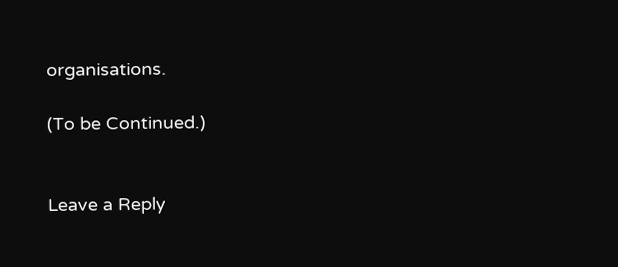organisations.

(To be Continued.)


Leave a Reply